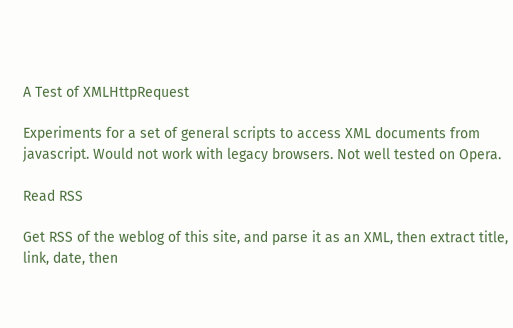A Test of XMLHttpRequest

Experiments for a set of general scripts to access XML documents from javascript. Would not work with legacy browsers. Not well tested on Opera.

Read RSS

Get RSS of the weblog of this site, and parse it as an XML, then extract title, link, date, then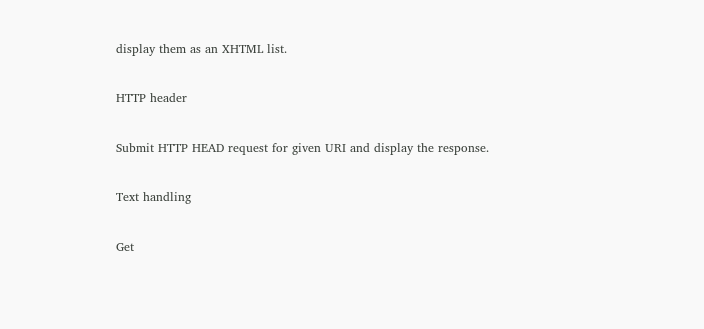display them as an XHTML list.

HTTP header

Submit HTTP HEAD request for given URI and display the response.

Text handling

Get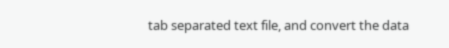tab separated text file, and convert the data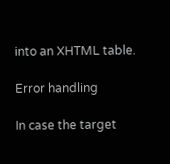into an XHTML table.

Error handling

In case the target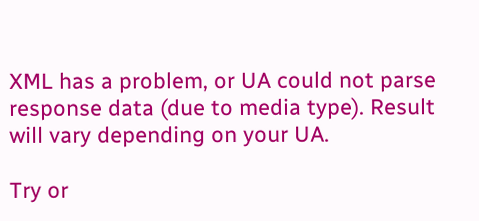XML has a problem, or UA could not parse response data (due to media type). Result will vary depending on your UA.

Try or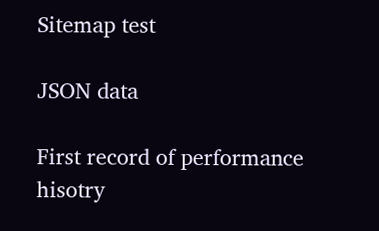Sitemap test

JSON data

First record of performance hisotry